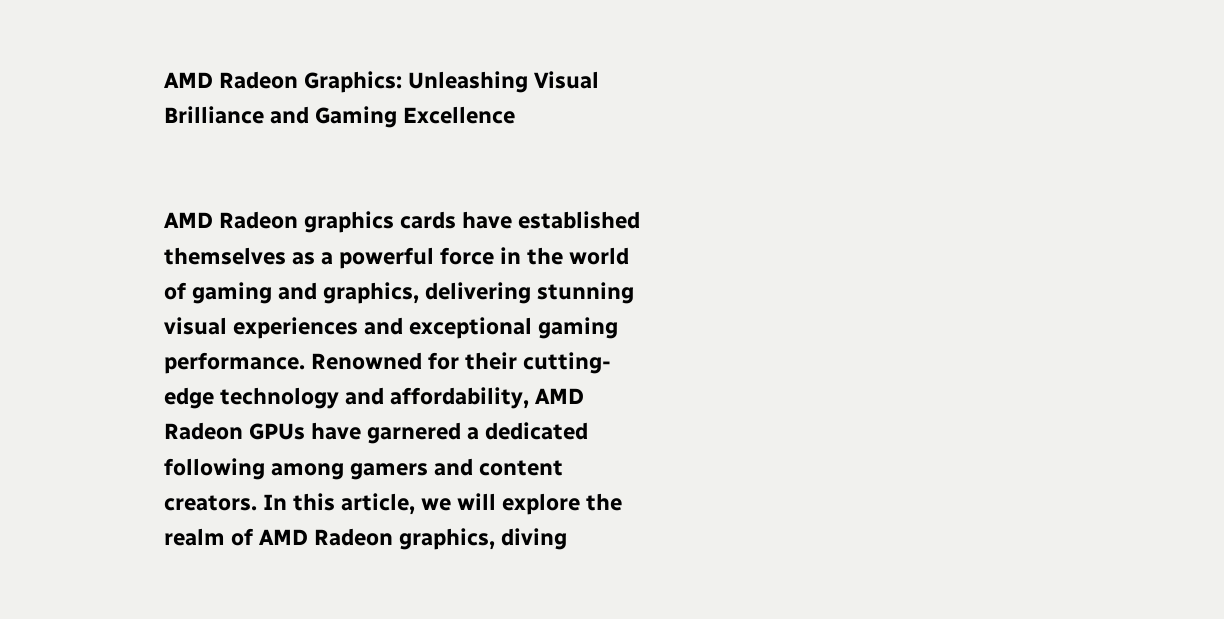AMD Radeon Graphics: Unleashing Visual Brilliance and Gaming Excellence


AMD Radeon graphics cards have established themselves as a powerful force in the world of gaming and graphics, delivering stunning visual experiences and exceptional gaming performance. Renowned for their cutting-edge technology and affordability, AMD Radeon GPUs have garnered a dedicated following among gamers and content creators. In this article, we will explore the realm of AMD Radeon graphics, diving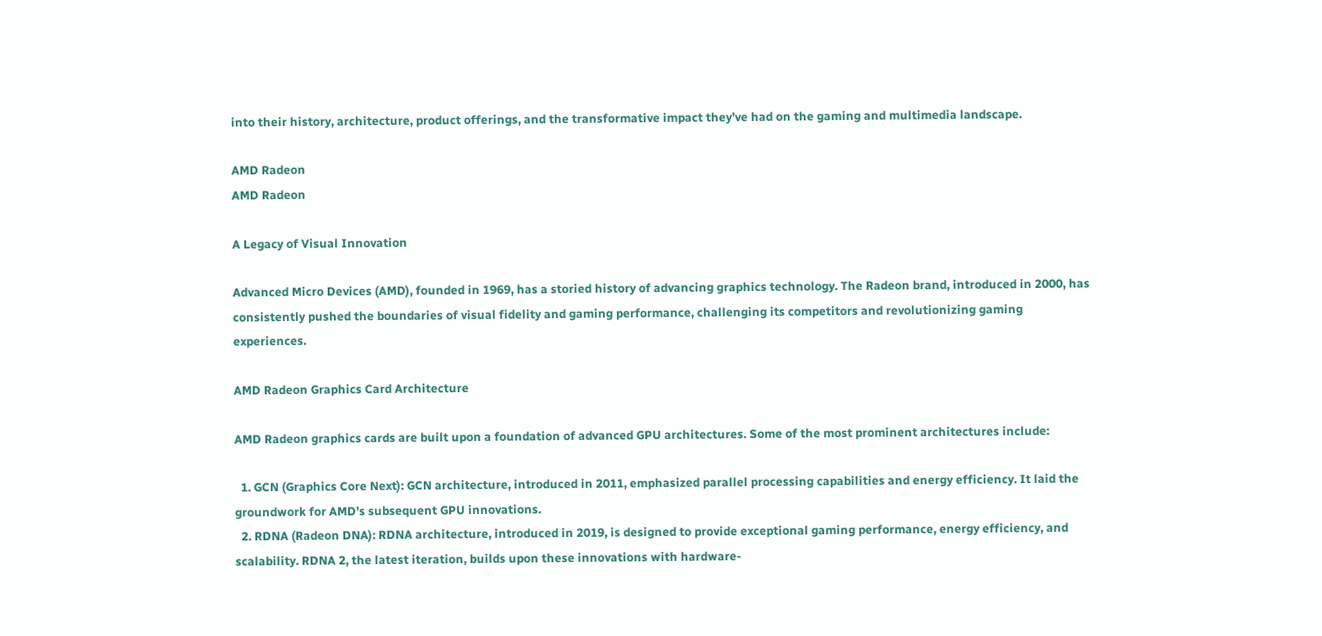into their history, architecture, product offerings, and the transformative impact they’ve had on the gaming and multimedia landscape.

AMD Radeon
AMD Radeon

A Legacy of Visual Innovation

Advanced Micro Devices (AMD), founded in 1969, has a storied history of advancing graphics technology. The Radeon brand, introduced in 2000, has consistently pushed the boundaries of visual fidelity and gaming performance, challenging its competitors and revolutionizing gaming experiences.

AMD Radeon Graphics Card Architecture

AMD Radeon graphics cards are built upon a foundation of advanced GPU architectures. Some of the most prominent architectures include:

  1. GCN (Graphics Core Next): GCN architecture, introduced in 2011, emphasized parallel processing capabilities and energy efficiency. It laid the groundwork for AMD’s subsequent GPU innovations.
  2. RDNA (Radeon DNA): RDNA architecture, introduced in 2019, is designed to provide exceptional gaming performance, energy efficiency, and scalability. RDNA 2, the latest iteration, builds upon these innovations with hardware-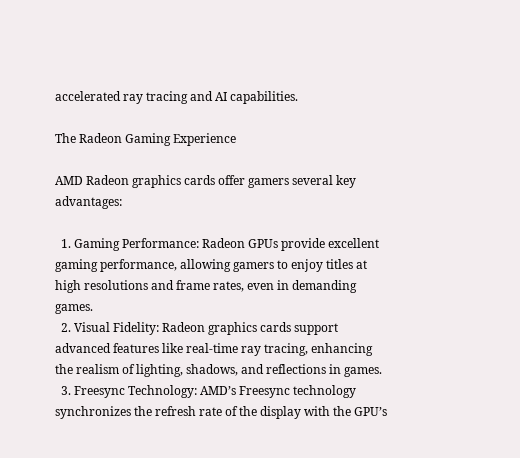accelerated ray tracing and AI capabilities.

The Radeon Gaming Experience

AMD Radeon graphics cards offer gamers several key advantages:

  1. Gaming Performance: Radeon GPUs provide excellent gaming performance, allowing gamers to enjoy titles at high resolutions and frame rates, even in demanding games.
  2. Visual Fidelity: Radeon graphics cards support advanced features like real-time ray tracing, enhancing the realism of lighting, shadows, and reflections in games.
  3. Freesync Technology: AMD’s Freesync technology synchronizes the refresh rate of the display with the GPU’s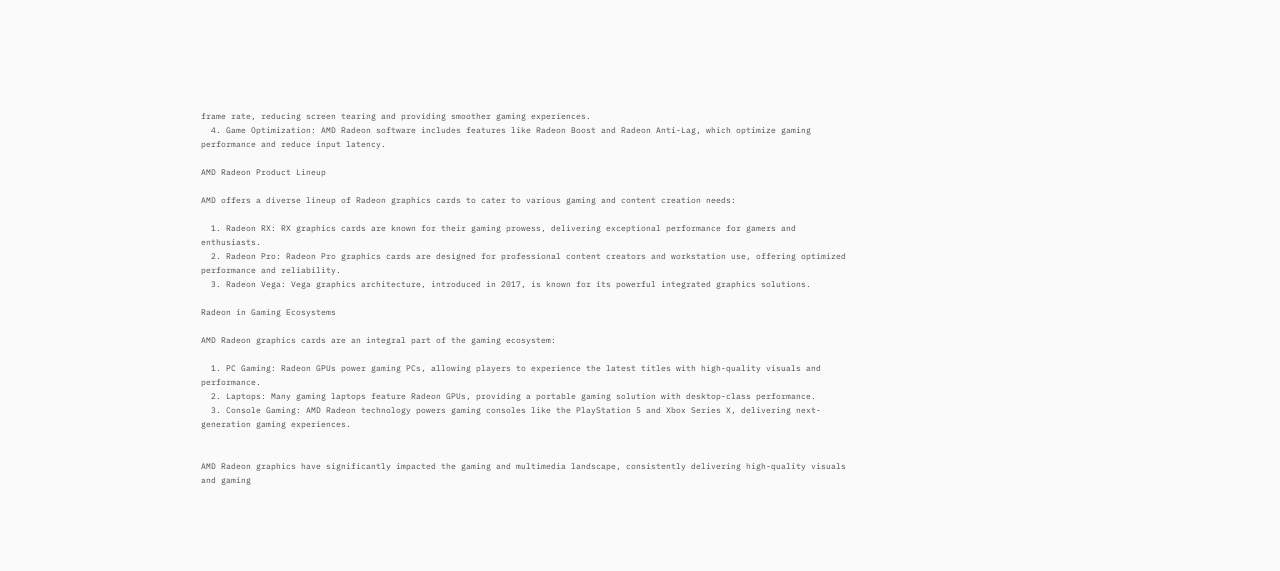frame rate, reducing screen tearing and providing smoother gaming experiences.
  4. Game Optimization: AMD Radeon software includes features like Radeon Boost and Radeon Anti-Lag, which optimize gaming performance and reduce input latency.

AMD Radeon Product Lineup

AMD offers a diverse lineup of Radeon graphics cards to cater to various gaming and content creation needs:

  1. Radeon RX: RX graphics cards are known for their gaming prowess, delivering exceptional performance for gamers and enthusiasts.
  2. Radeon Pro: Radeon Pro graphics cards are designed for professional content creators and workstation use, offering optimized performance and reliability.
  3. Radeon Vega: Vega graphics architecture, introduced in 2017, is known for its powerful integrated graphics solutions.

Radeon in Gaming Ecosystems

AMD Radeon graphics cards are an integral part of the gaming ecosystem:

  1. PC Gaming: Radeon GPUs power gaming PCs, allowing players to experience the latest titles with high-quality visuals and performance.
  2. Laptops: Many gaming laptops feature Radeon GPUs, providing a portable gaming solution with desktop-class performance.
  3. Console Gaming: AMD Radeon technology powers gaming consoles like the PlayStation 5 and Xbox Series X, delivering next-generation gaming experiences.


AMD Radeon graphics have significantly impacted the gaming and multimedia landscape, consistently delivering high-quality visuals and gaming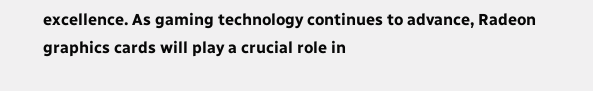excellence. As gaming technology continues to advance, Radeon graphics cards will play a crucial role in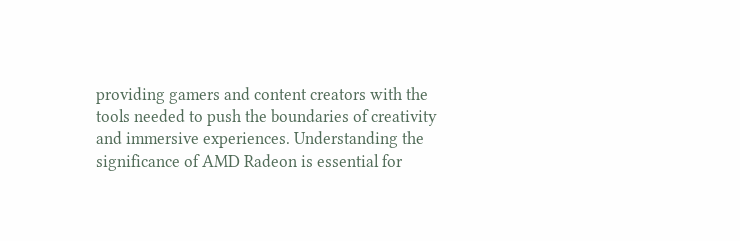providing gamers and content creators with the tools needed to push the boundaries of creativity and immersive experiences. Understanding the significance of AMD Radeon is essential for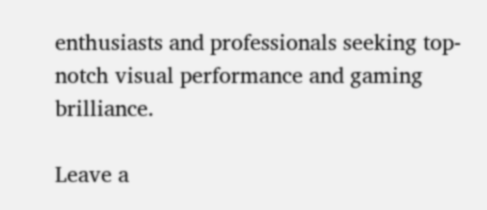enthusiasts and professionals seeking top-notch visual performance and gaming brilliance.

Leave a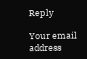Reply

Your email address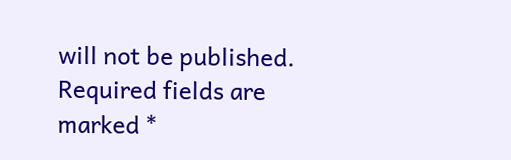will not be published. Required fields are marked *